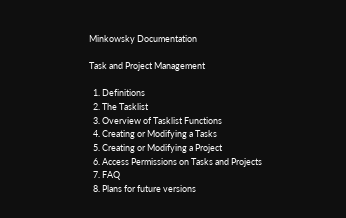Minkowsky Documentation

Task and Project Management

  1. Definitions
  2. The Tasklist
  3. Overview of Tasklist Functions
  4. Creating or Modifying a Tasks
  5. Creating or Modifying a Project
  6. Access Permissions on Tasks and Projects
  7. FAQ
  8. Plans for future versions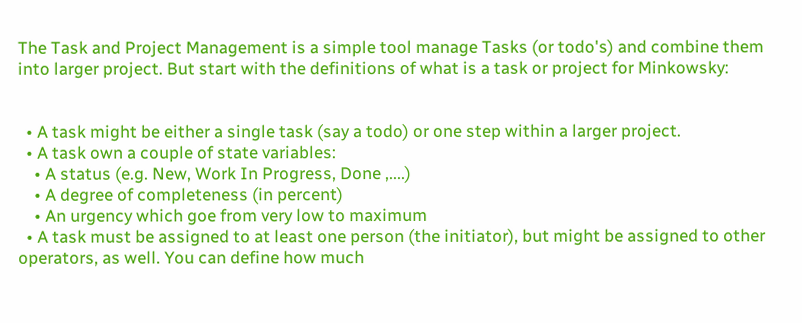The Task and Project Management is a simple tool manage Tasks (or todo's) and combine them into larger project. But start with the definitions of what is a task or project for Minkowsky:


  • A task might be either a single task (say a todo) or one step within a larger project.
  • A task own a couple of state variables:
    • A status (e.g. New, Work In Progress, Done ,....)
    • A degree of completeness (in percent)
    • An urgency which goe from very low to maximum
  • A task must be assigned to at least one person (the initiator), but might be assigned to other operators, as well. You can define how much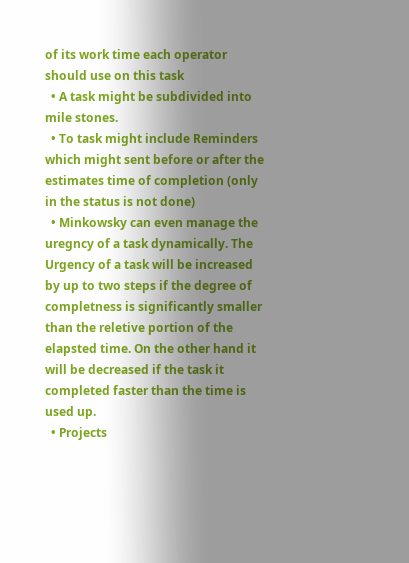of its work time each operator should use on this task
  • A task might be subdivided into mile stones.
  • To task might include Reminders which might sent before or after the estimates time of completion (only in the status is not done)
  • Minkowsky can even manage the uregncy of a task dynamically. The Urgency of a task will be increased by up to two steps if the degree of completness is significantly smaller than the reletive portion of the elapsted time. On the other hand it will be decreased if the task it completed faster than the time is used up.
  • Projects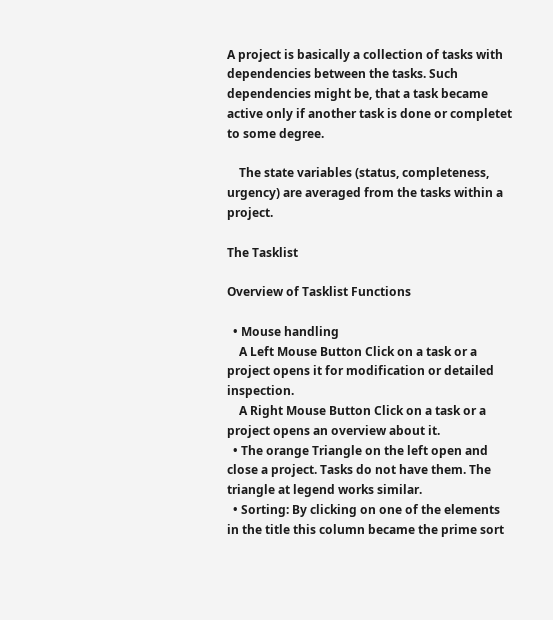A project is basically a collection of tasks with dependencies between the tasks. Such dependencies might be, that a task became active only if another task is done or completet to some degree.

    The state variables (status, completeness, urgency) are averaged from the tasks within a project.

The Tasklist

Overview of Tasklist Functions

  • Mouse handling
    A Left Mouse Button Click on a task or a project opens it for modification or detailed inspection.
    A Right Mouse Button Click on a task or a project opens an overview about it.
  • The orange Triangle on the left open and close a project. Tasks do not have them. The triangle at legend works similar.
  • Sorting: By clicking on one of the elements in the title this column became the prime sort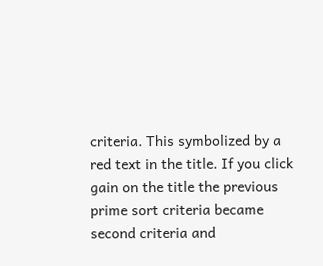criteria. This symbolized by a red text in the title. If you click gain on the title the previous prime sort criteria became second criteria and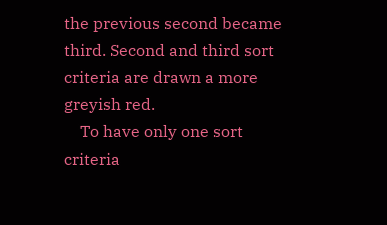the previous second became third. Second and third sort criteria are drawn a more greyish red.
    To have only one sort criteria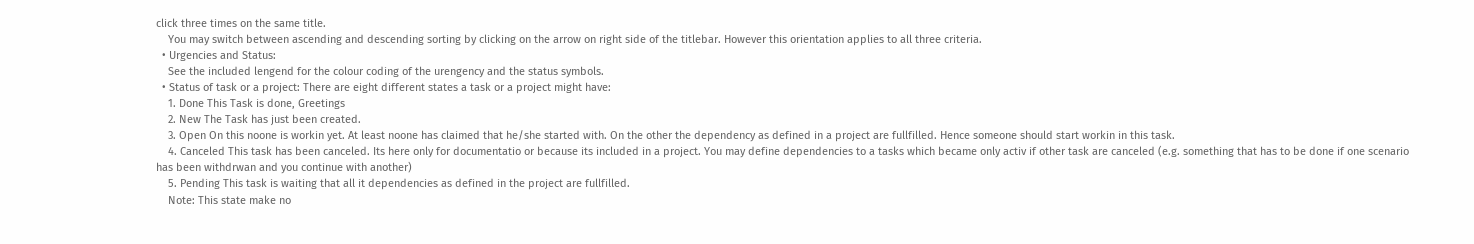click three times on the same title.
    You may switch between ascending and descending sorting by clicking on the arrow on right side of the titlebar. However this orientation applies to all three criteria.
  • Urgencies and Status:
    See the included lengend for the colour coding of the urengency and the status symbols.
  • Status of task or a project: There are eight different states a task or a project might have:
    1. Done This Task is done, Greetings
    2. New The Task has just been created.
    3. Open On this noone is workin yet. At least noone has claimed that he/she started with. On the other the dependency as defined in a project are fullfilled. Hence someone should start workin in this task.
    4. Canceled This task has been canceled. Its here only for documentatio or because its included in a project. You may define dependencies to a tasks which became only activ if other task are canceled (e.g. something that has to be done if one scenario has been withdrwan and you continue with another)
    5. Pending This task is waiting that all it dependencies as defined in the project are fullfilled.
    Note: This state make no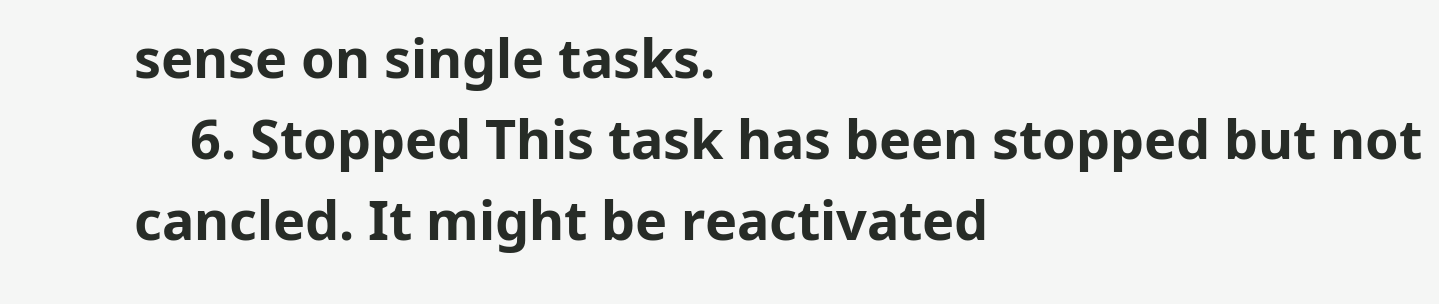sense on single tasks.
    6. Stopped This task has been stopped but not cancled. It might be reactivated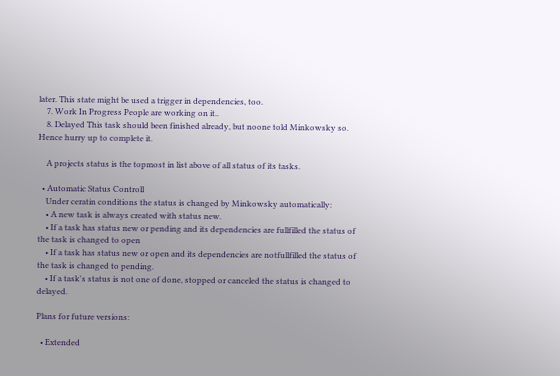later. This state might be used a trigger in dependencies, too.
    7. Work In Progress People are working on it..
    8. Delayed This task should been finished already, but noone told Minkowsky so. Hence hurry up to complete it.

    A projects status is the topmost in list above of all status of its tasks.

  • Automatic Status Controll
    Under ceratin conditions the status is changed by Minkowsky automatically:
    • A new task is always created with status new.
    • If a task has status new or pending and its dependencies are fullfilled the status of the task is changed to open
    • If a task has status new or open and its dependencies are notfullfilled the status of the task is changed to pending.
    • If a task's status is not one of done, stopped or canceled the status is changed to delayed.

Plans for future versions:

  • Extended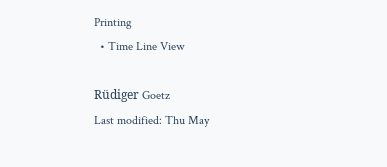Printing
  • Time Line View

Rüdiger Goetz
Last modified: Thu May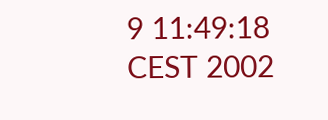9 11:49:18 CEST 2002